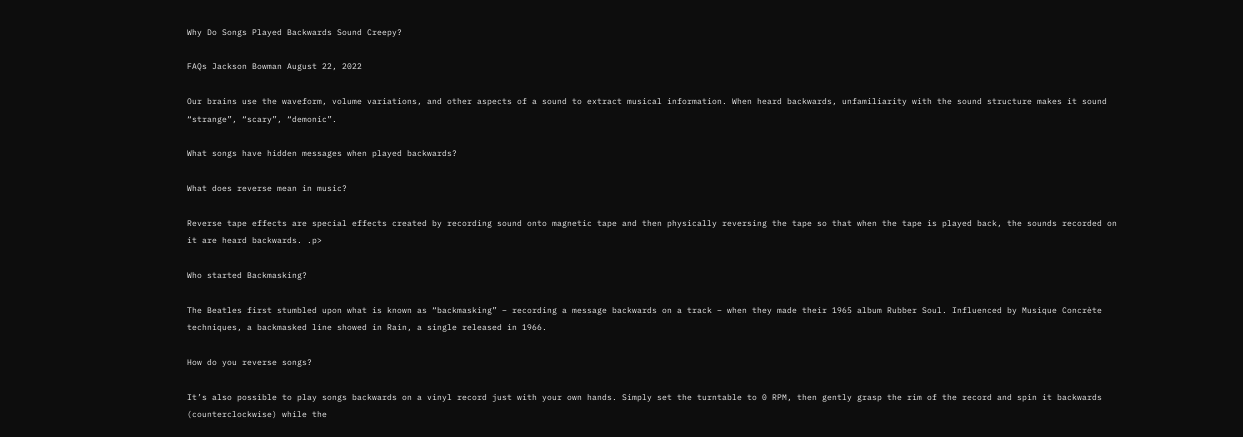Why Do Songs Played Backwards Sound Creepy?

FAQs Jackson Bowman August 22, 2022

Our brains use the waveform, volume variations, and other aspects of a sound to extract musical information. When heard backwards, unfamiliarity with the sound structure makes it sound “strange”, “scary”, “demonic”.

What songs have hidden messages when played backwards?

What does reverse mean in music?

Reverse tape effects are special effects created by recording sound onto magnetic tape and then physically reversing the tape so that when the tape is played back, the sounds recorded on it are heard backwards. .p>

Who started Backmasking?

The Beatles first stumbled upon what is known as “backmasking” – recording a message backwards on a track – when they made their 1965 album Rubber Soul. Influenced by Musique Concrète techniques, a backmasked line showed in Rain, a single released in 1966.

How do you reverse songs?

It’s also possible to play songs backwards on a vinyl record just with your own hands. Simply set the turntable to 0 RPM, then gently grasp the rim of the record and spin it backwards (counterclockwise) while the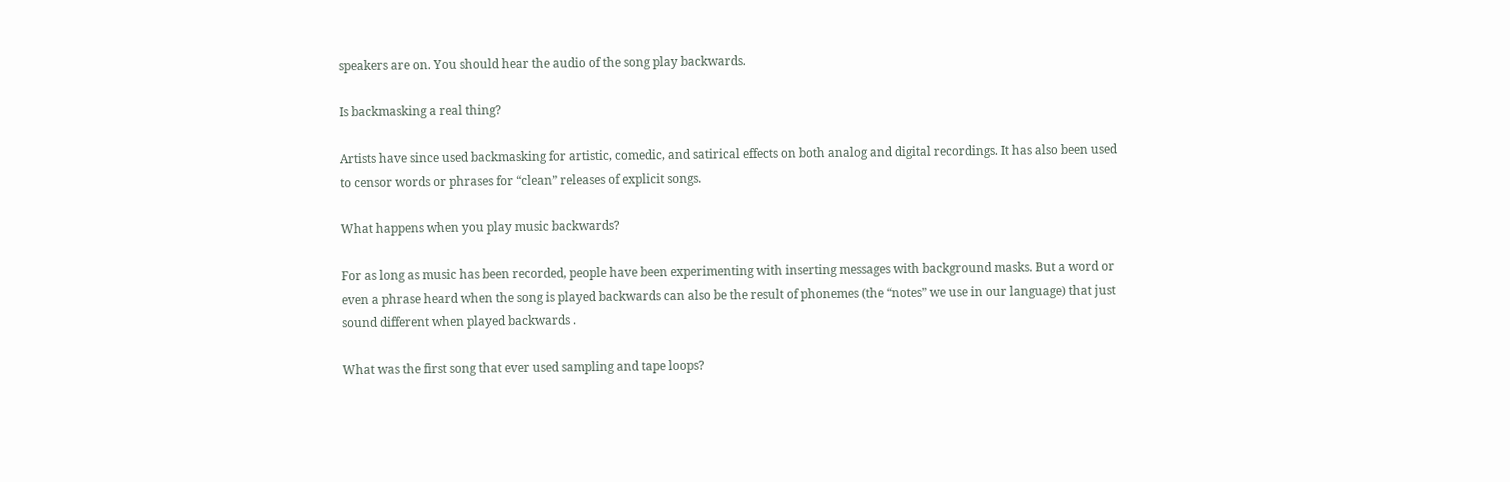speakers are on. You should hear the audio of the song play backwards.

Is backmasking a real thing?

Artists have since used backmasking for artistic, comedic, and satirical effects on both analog and digital recordings. It has also been used to censor words or phrases for “clean” releases of explicit songs.

What happens when you play music backwards?

For as long as music has been recorded, people have been experimenting with inserting messages with background masks. But a word or even a phrase heard when the song is played backwards can also be the result of phonemes (the “notes” we use in our language) that just sound different when played backwards .

What was the first song that ever used sampling and tape loops?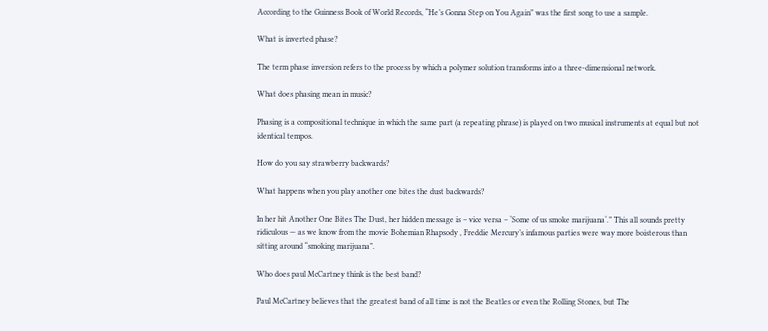According to the Guinness Book of World Records, “He’s Gonna Step on You Again” was the first song to use a sample.

What is inverted phase?

The term phase inversion refers to the process by which a polymer solution transforms into a three-dimensional network.

What does phasing mean in music?

Phasing is a compositional technique in which the same part (a repeating phrase) is played on two musical instruments at equal but not identical tempos.

How do you say strawberry backwards?

What happens when you play another one bites the dust backwards?

In her hit Another One Bites The Dust, her hidden message is – vice versa – ‘Some of us smoke marijuana‘.” This all sounds pretty ridiculous — as we know from the movie Bohemian Rhapsody , Freddie Mercury’s infamous parties were way more boisterous than sitting around “smoking marijuana”.

Who does paul McCartney think is the best band?

Paul McCartney believes that the greatest band of all time is not the Beatles or even the Rolling Stones, but The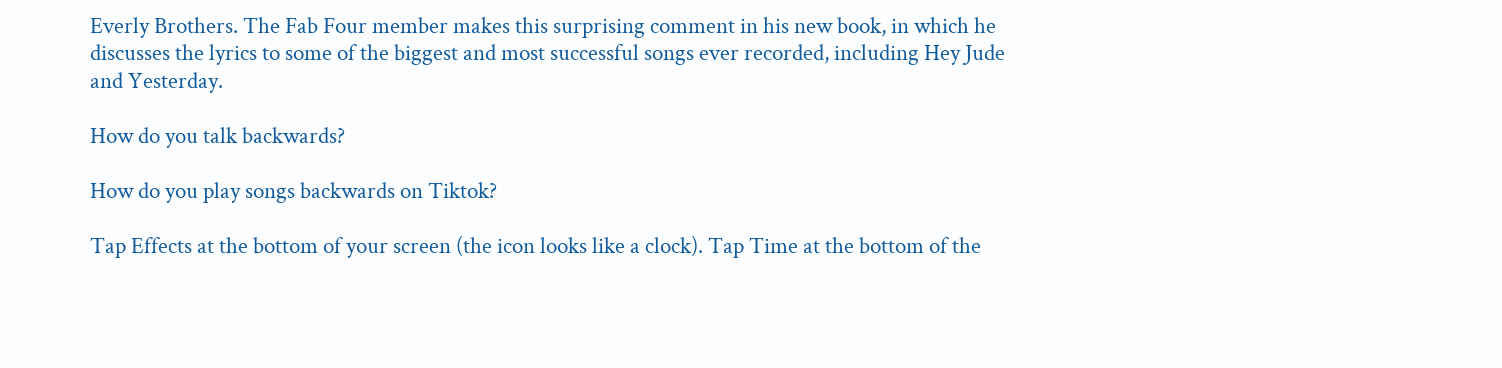Everly Brothers. The Fab Four member makes this surprising comment in his new book, in which he discusses the lyrics to some of the biggest and most successful songs ever recorded, including Hey Jude and Yesterday.

How do you talk backwards?

How do you play songs backwards on Tiktok?

Tap Effects at the bottom of your screen (the icon looks like a clock). Tap Time at the bottom of the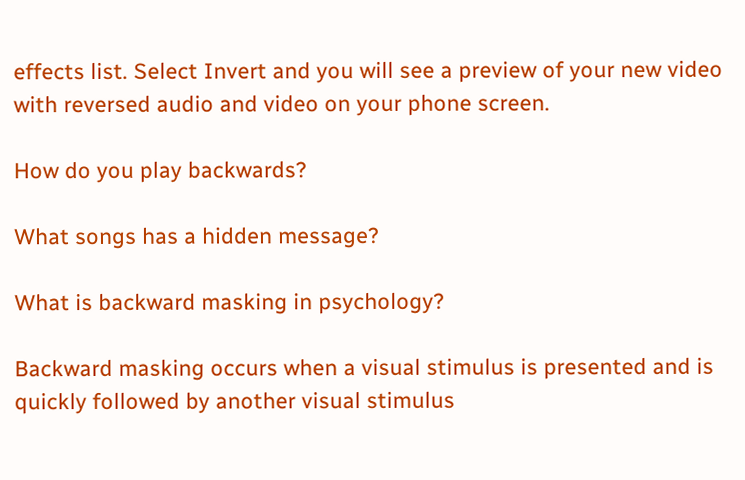effects list. Select Invert and you will see a preview of your new video with reversed audio and video on your phone screen.

How do you play backwards?

What songs has a hidden message?

What is backward masking in psychology?

Backward masking occurs when a visual stimulus is presented and is quickly followed by another visual stimulus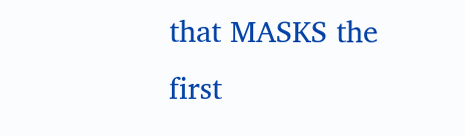that MASKS the first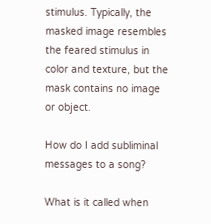stimulus. Typically, the masked image resembles the feared stimulus in color and texture, but the mask contains no image or object.

How do I add subliminal messages to a song?

What is it called when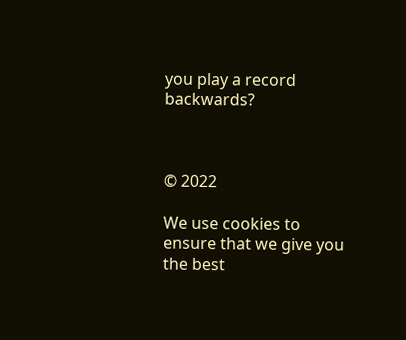you play a record backwards?



© 2022

We use cookies to ensure that we give you the best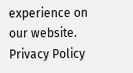experience on our website.
Privacy Policy